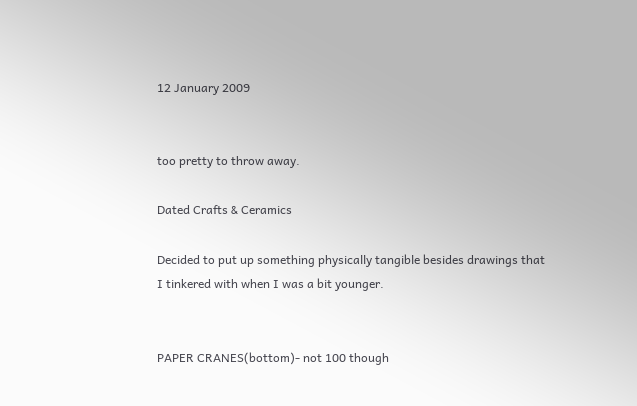12 January 2009


too pretty to throw away.

Dated Crafts & Ceramics

Decided to put up something physically tangible besides drawings that I tinkered with when I was a bit younger.


PAPER CRANES(bottom)- not 100 though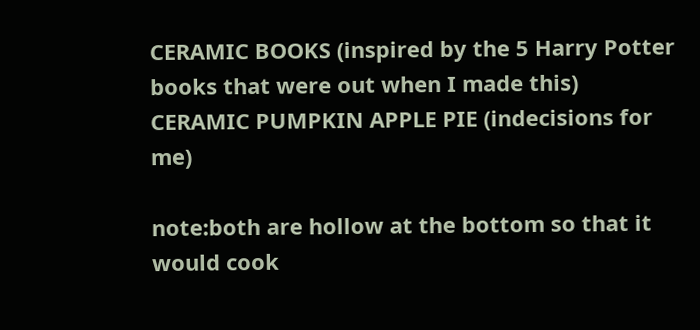CERAMIC BOOKS (inspired by the 5 Harry Potter books that were out when I made this)
CERAMIC PUMPKIN APPLE PIE (indecisions for me)

note:both are hollow at the bottom so that it would cook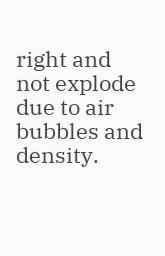right and not explode due to air bubbles and density.